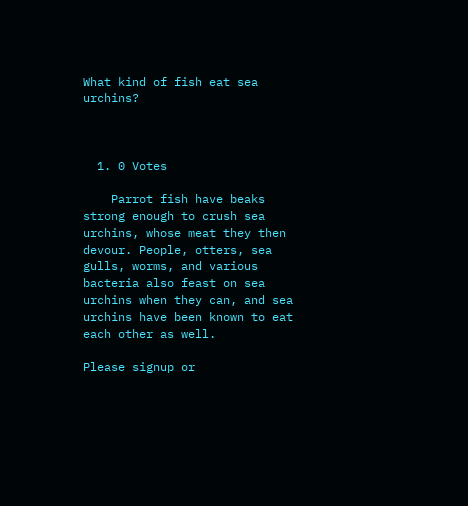What kind of fish eat sea urchins?



  1. 0 Votes

    Parrot fish have beaks strong enough to crush sea urchins, whose meat they then devour. People, otters, sea gulls, worms, and various bacteria also feast on sea urchins when they can, and sea urchins have been known to eat each other as well.

Please signup or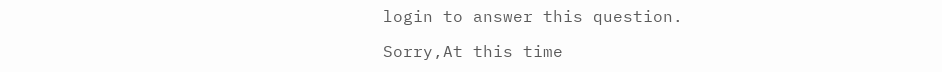login to answer this question.

Sorry,At this time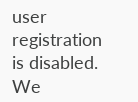user registration is disabled. We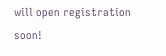will open registration soon!